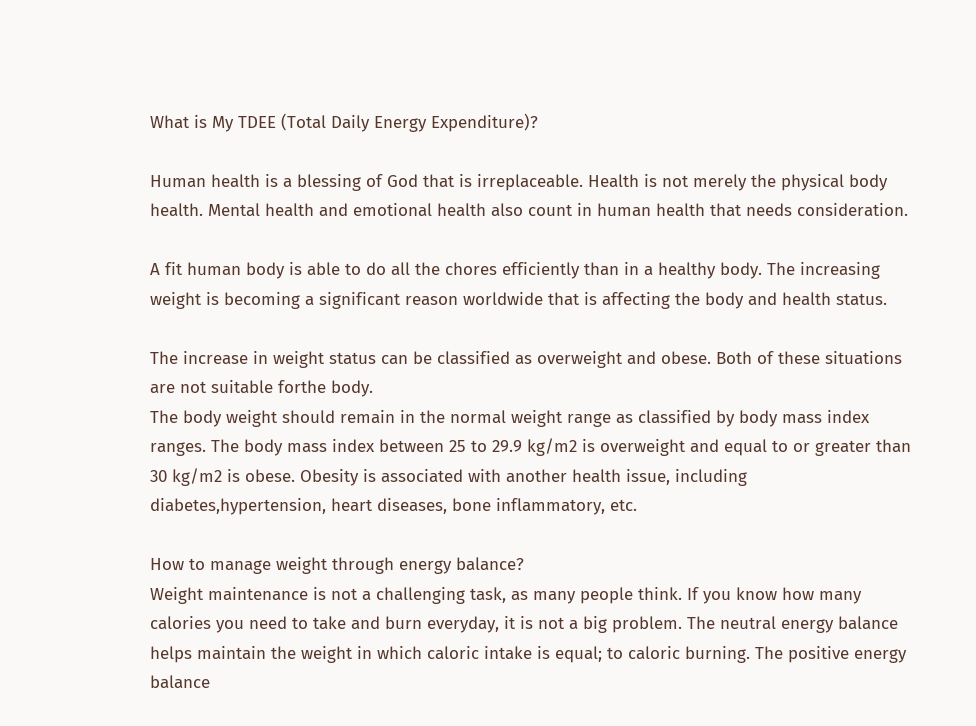What is My TDEE (Total Daily Energy Expenditure)?

Human health is a blessing of God that is irreplaceable. Health is not merely the physical body health. Mental health and emotional health also count in human health that needs consideration.

A fit human body is able to do all the chores efficiently than in a healthy body. The increasing weight is becoming a significant reason worldwide that is affecting the body and health status.

The increase in weight status can be classified as overweight and obese. Both of these situations are not suitable forthe body.
The body weight should remain in the normal weight range as classified by body mass index ranges. The body mass index between 25 to 29.9 kg/m2 is overweight and equal to or greater than 30 kg/m2 is obese. Obesity is associated with another health issue, including diabetes,hypertension, heart diseases, bone inflammatory, etc.

How to manage weight through energy balance?
Weight maintenance is not a challenging task, as many people think. If you know how many
calories you need to take and burn everyday, it is not a big problem. The neutral energy balance helps maintain the weight in which caloric intake is equal; to caloric burning. The positive energy balance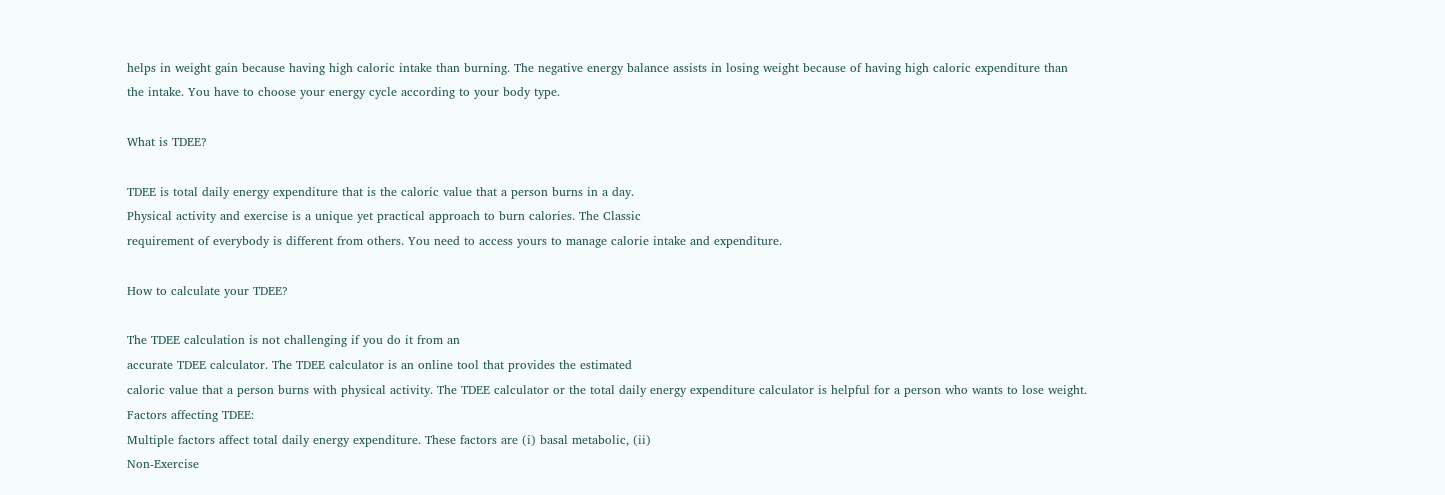helps in weight gain because having high caloric intake than burning. The negative energy balance assists in losing weight because of having high caloric expenditure than
the intake. You have to choose your energy cycle according to your body type.

What is TDEE?

TDEE is total daily energy expenditure that is the caloric value that a person burns in a day.
Physical activity and exercise is a unique yet practical approach to burn calories. The Classic
requirement of everybody is different from others. You need to access yours to manage calorie intake and expenditure.

How to calculate your TDEE?

The TDEE calculation is not challenging if you do it from an
accurate TDEE calculator. The TDEE calculator is an online tool that provides the estimated
caloric value that a person burns with physical activity. The TDEE calculator or the total daily energy expenditure calculator is helpful for a person who wants to lose weight.
Factors affecting TDEE:
Multiple factors affect total daily energy expenditure. These factors are (i) basal metabolic, (ii)
Non-Exercise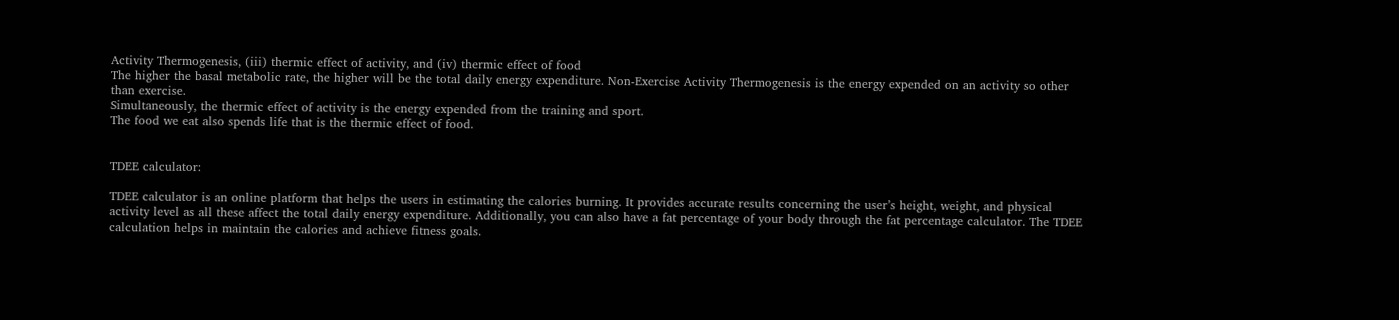Activity Thermogenesis, (iii) thermic effect of activity, and (iv) thermic effect of food
The higher the basal metabolic rate, the higher will be the total daily energy expenditure. Non-Exercise Activity Thermogenesis is the energy expended on an activity so other than exercise.
Simultaneously, the thermic effect of activity is the energy expended from the training and sport.
The food we eat also spends life that is the thermic effect of food.


TDEE calculator:

TDEE calculator is an online platform that helps the users in estimating the calories burning. It provides accurate results concerning the user’s height, weight, and physical activity level as all these affect the total daily energy expenditure. Additionally, you can also have a fat percentage of your body through the fat percentage calculator. The TDEE calculation helps in maintain the calories and achieve fitness goals.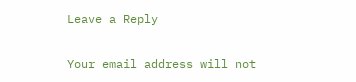Leave a Reply

Your email address will not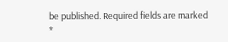be published. Required fields are marked *